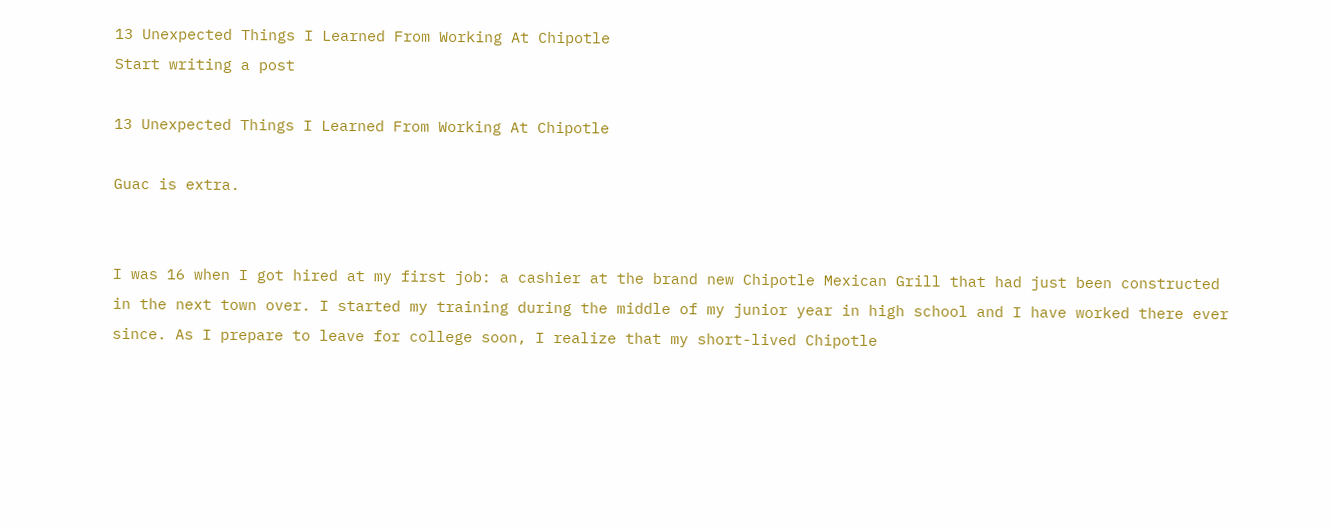13 Unexpected Things I Learned From Working At Chipotle
Start writing a post

13 Unexpected Things I Learned From Working At Chipotle

Guac is extra.


I was 16 when I got hired at my first job: a cashier at the brand new Chipotle Mexican Grill that had just been constructed in the next town over. I started my training during the middle of my junior year in high school and I have worked there ever since. As I prepare to leave for college soon, I realize that my short-lived Chipotle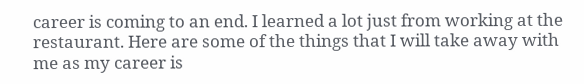career is coming to an end. I learned a lot just from working at the restaurant. Here are some of the things that I will take away with me as my career is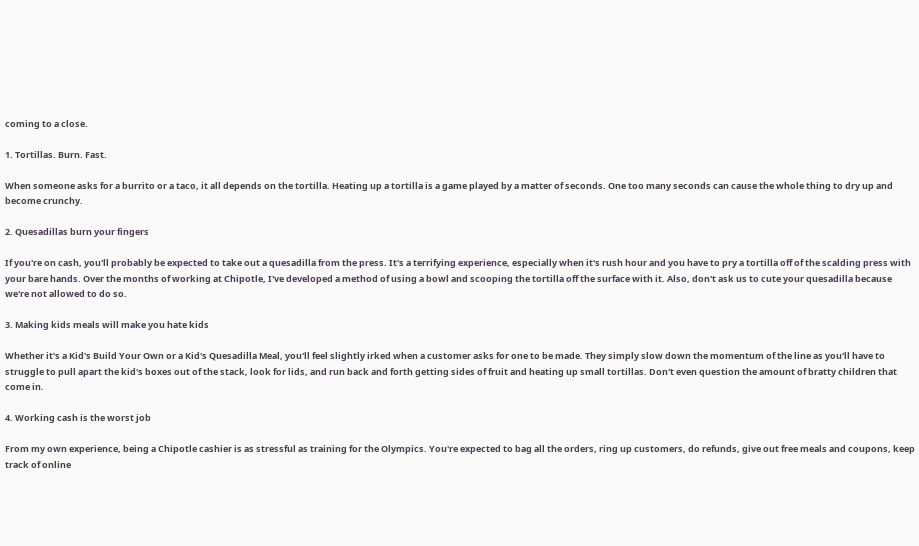coming to a close.

1. Tortillas. Burn. Fast.

When someone asks for a burrito or a taco, it all depends on the tortilla. Heating up a tortilla is a game played by a matter of seconds. One too many seconds can cause the whole thing to dry up and become crunchy.

2. Quesadillas burn your fingers

If you're on cash, you'll probably be expected to take out a quesadilla from the press. It's a terrifying experience, especially when it's rush hour and you have to pry a tortilla off of the scalding press with your bare hands. Over the months of working at Chipotle, I've developed a method of using a bowl and scooping the tortilla off the surface with it. Also, don't ask us to cute your quesadilla because we're not allowed to do so.

3. Making kids meals will make you hate kids

Whether it's a Kid's Build Your Own or a Kid's Quesadilla Meal, you'll feel slightly irked when a customer asks for one to be made. They simply slow down the momentum of the line as you'll have to struggle to pull apart the kid's boxes out of the stack, look for lids, and run back and forth getting sides of fruit and heating up small tortillas. Don't even question the amount of bratty children that come in.

4. Working cash is the worst job

From my own experience, being a Chipotle cashier is as stressful as training for the Olympics. You're expected to bag all the orders, ring up customers, do refunds, give out free meals and coupons, keep track of online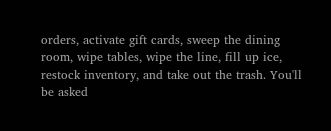orders, activate gift cards, sweep the dining room, wipe tables, wipe the line, fill up ice, restock inventory, and take out the trash. You'll be asked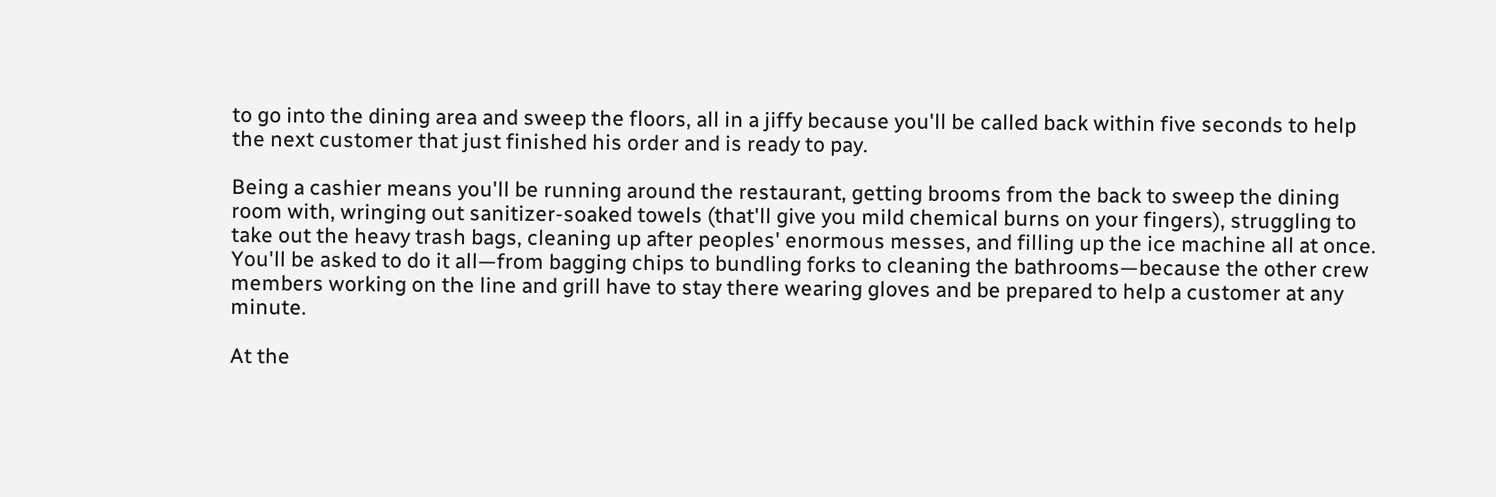to go into the dining area and sweep the floors, all in a jiffy because you'll be called back within five seconds to help the next customer that just finished his order and is ready to pay.

Being a cashier means you'll be running around the restaurant, getting brooms from the back to sweep the dining room with, wringing out sanitizer-soaked towels (that'll give you mild chemical burns on your fingers), struggling to take out the heavy trash bags, cleaning up after peoples' enormous messes, and filling up the ice machine all at once. You'll be asked to do it all—from bagging chips to bundling forks to cleaning the bathrooms—because the other crew members working on the line and grill have to stay there wearing gloves and be prepared to help a customer at any minute.

At the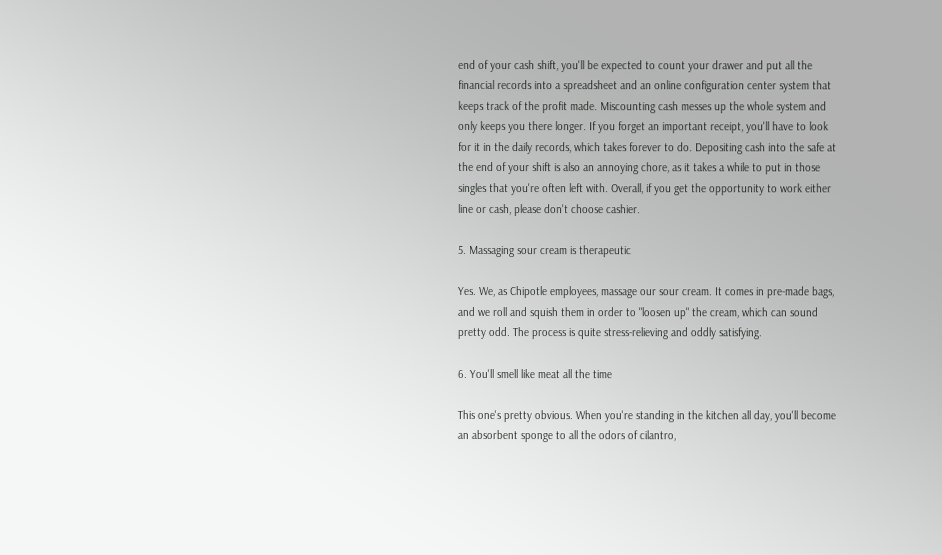end of your cash shift, you'll be expected to count your drawer and put all the financial records into a spreadsheet and an online configuration center system that keeps track of the profit made. Miscounting cash messes up the whole system and only keeps you there longer. If you forget an important receipt, you'll have to look for it in the daily records, which takes forever to do. Depositing cash into the safe at the end of your shift is also an annoying chore, as it takes a while to put in those singles that you're often left with. Overall, if you get the opportunity to work either line or cash, please don't choose cashier.

5. Massaging sour cream is therapeutic

Yes. We, as Chipotle employees, massage our sour cream. It comes in pre-made bags, and we roll and squish them in order to "loosen up" the cream, which can sound pretty odd. The process is quite stress-relieving and oddly satisfying.

6. You'll smell like meat all the time

This one's pretty obvious. When you're standing in the kitchen all day, you'll become an absorbent sponge to all the odors of cilantro,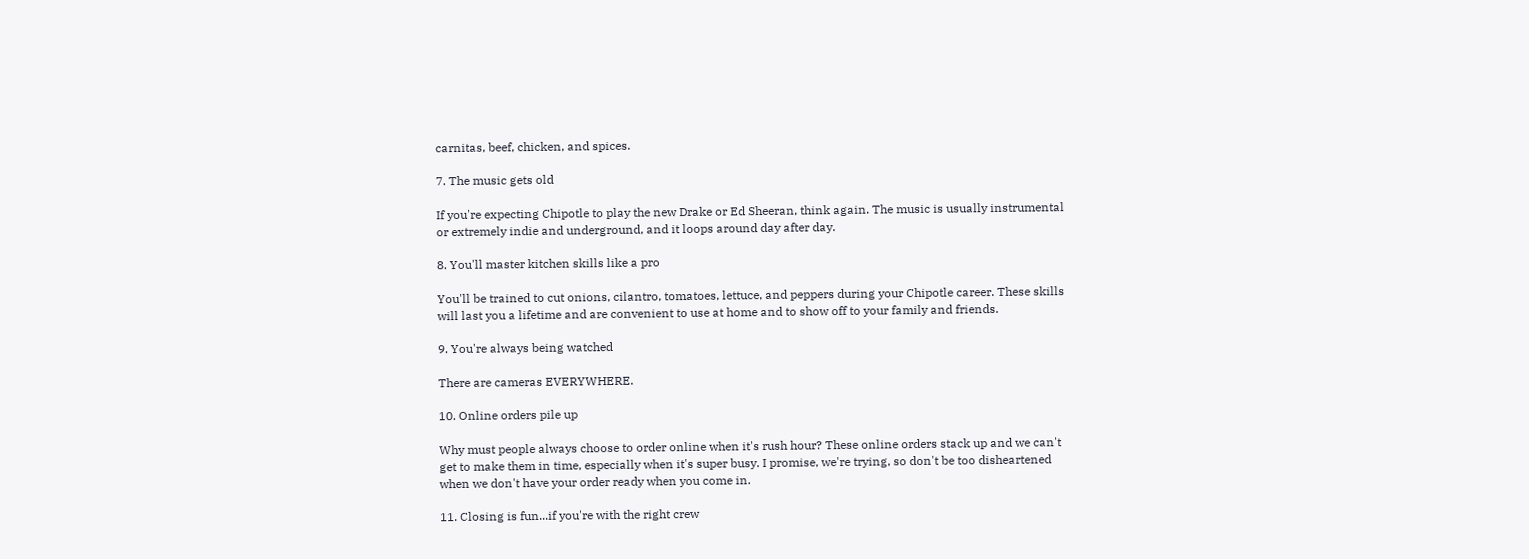carnitas, beef, chicken, and spices.

7. The music gets old

If you're expecting Chipotle to play the new Drake or Ed Sheeran, think again. The music is usually instrumental or extremely indie and underground, and it loops around day after day.

8. You'll master kitchen skills like a pro

You'll be trained to cut onions, cilantro, tomatoes, lettuce, and peppers during your Chipotle career. These skills will last you a lifetime and are convenient to use at home and to show off to your family and friends.

9. You're always being watched

There are cameras EVERYWHERE.

10. Online orders pile up

Why must people always choose to order online when it's rush hour? These online orders stack up and we can't get to make them in time, especially when it's super busy. I promise, we're trying, so don't be too disheartened when we don't have your order ready when you come in.

11. Closing is fun...if you're with the right crew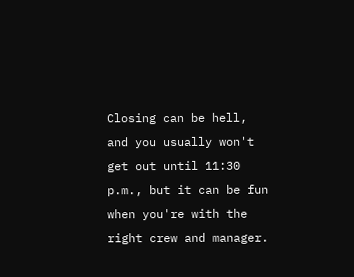Closing can be hell, and you usually won't get out until 11:30 p.m., but it can be fun when you're with the right crew and manager.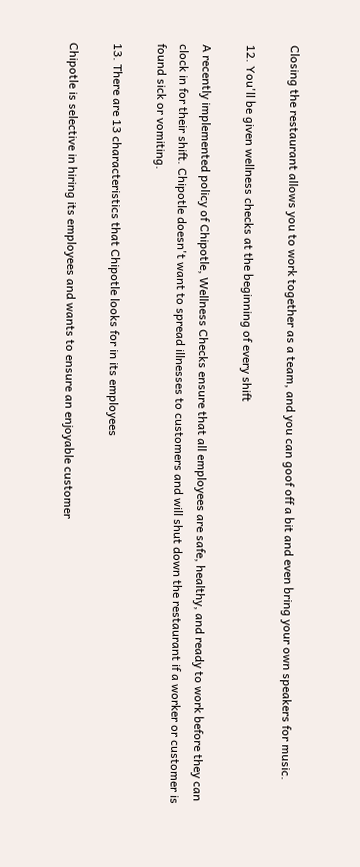Closing the restaurant allows you to work together as a team, and you can goof off a bit and even bring your own speakers for music.

12. You'll be given wellness checks at the beginning of every shift

A recently implemented policy of Chipotle, Wellness Checks ensure that all employees are safe, healthy, and ready to work before they can clock in for their shift. Chipotle doesn't want to spread illnesses to customers and will shut down the restaurant if a worker or customer is found sick or vomiting.

13. There are 13 characteristics that Chipotle looks for in its employees

Chipotle is selective in hiring its employees and wants to ensure an enjoyable customer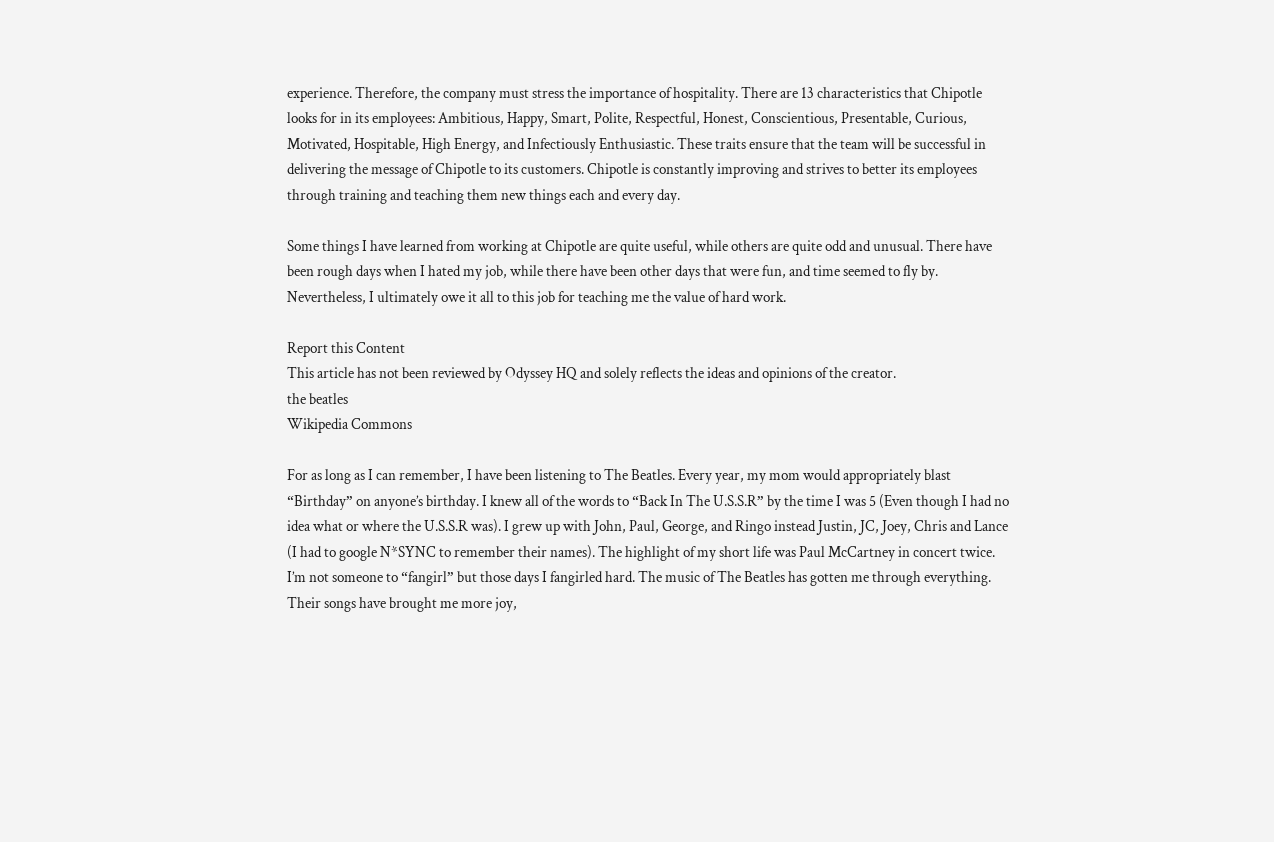experience. Therefore, the company must stress the importance of hospitality. There are 13 characteristics that Chipotle looks for in its employees: Ambitious, Happy, Smart, Polite, Respectful, Honest, Conscientious, Presentable, Curious, Motivated, Hospitable, High Energy, and Infectiously Enthusiastic. These traits ensure that the team will be successful in delivering the message of Chipotle to its customers. Chipotle is constantly improving and strives to better its employees through training and teaching them new things each and every day.

Some things I have learned from working at Chipotle are quite useful, while others are quite odd and unusual. There have been rough days when I hated my job, while there have been other days that were fun, and time seemed to fly by. Nevertheless, I ultimately owe it all to this job for teaching me the value of hard work.

Report this Content
This article has not been reviewed by Odyssey HQ and solely reflects the ideas and opinions of the creator.
the beatles
Wikipedia Commons

For as long as I can remember, I have been listening to The Beatles. Every year, my mom would appropriately blast “Birthday” on anyone’s birthday. I knew all of the words to “Back In The U.S.S.R” by the time I was 5 (Even though I had no idea what or where the U.S.S.R was). I grew up with John, Paul, George, and Ringo instead Justin, JC, Joey, Chris and Lance (I had to google N*SYNC to remember their names). The highlight of my short life was Paul McCartney in concert twice. I’m not someone to “fangirl” but those days I fangirled hard. The music of The Beatles has gotten me through everything. Their songs have brought me more joy,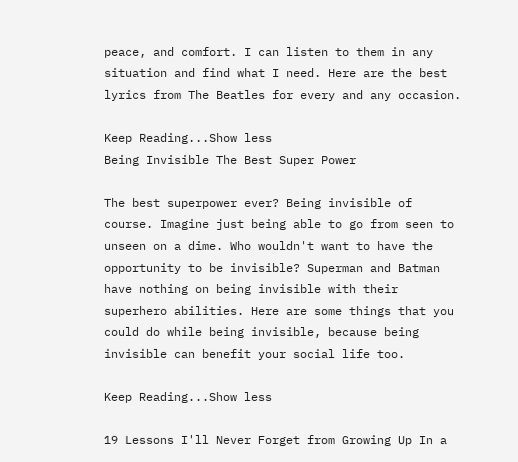peace, and comfort. I can listen to them in any situation and find what I need. Here are the best lyrics from The Beatles for every and any occasion.

Keep Reading...Show less
Being Invisible The Best Super Power

The best superpower ever? Being invisible of course. Imagine just being able to go from seen to unseen on a dime. Who wouldn't want to have the opportunity to be invisible? Superman and Batman have nothing on being invisible with their superhero abilities. Here are some things that you could do while being invisible, because being invisible can benefit your social life too.

Keep Reading...Show less

19 Lessons I'll Never Forget from Growing Up In a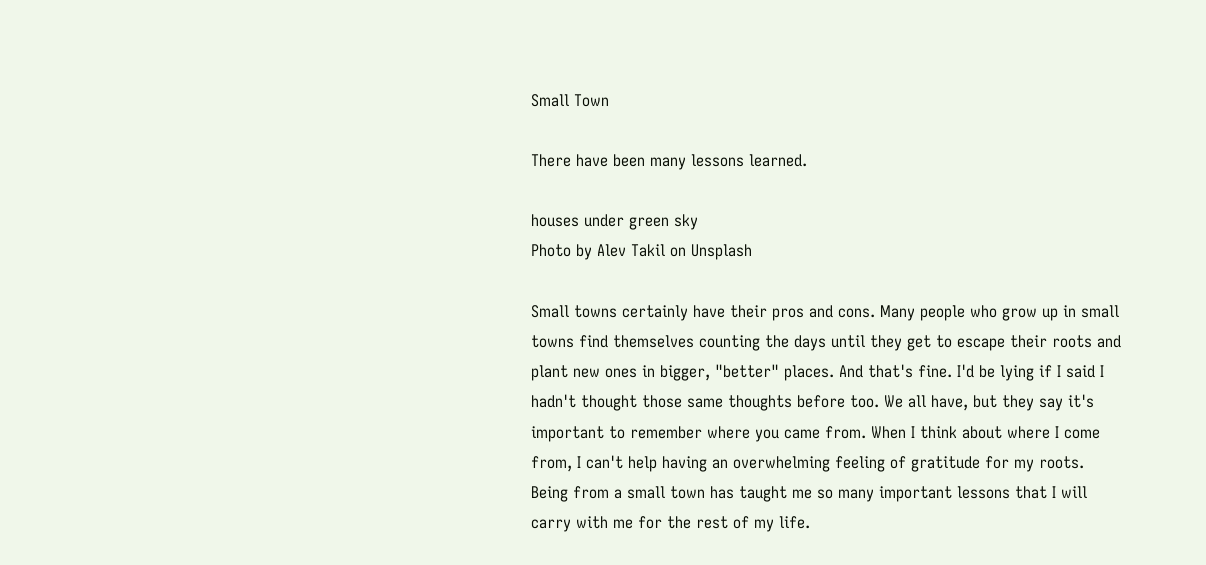Small Town

There have been many lessons learned.

houses under green sky
Photo by Alev Takil on Unsplash

Small towns certainly have their pros and cons. Many people who grow up in small towns find themselves counting the days until they get to escape their roots and plant new ones in bigger, "better" places. And that's fine. I'd be lying if I said I hadn't thought those same thoughts before too. We all have, but they say it's important to remember where you came from. When I think about where I come from, I can't help having an overwhelming feeling of gratitude for my roots. Being from a small town has taught me so many important lessons that I will carry with me for the rest of my life.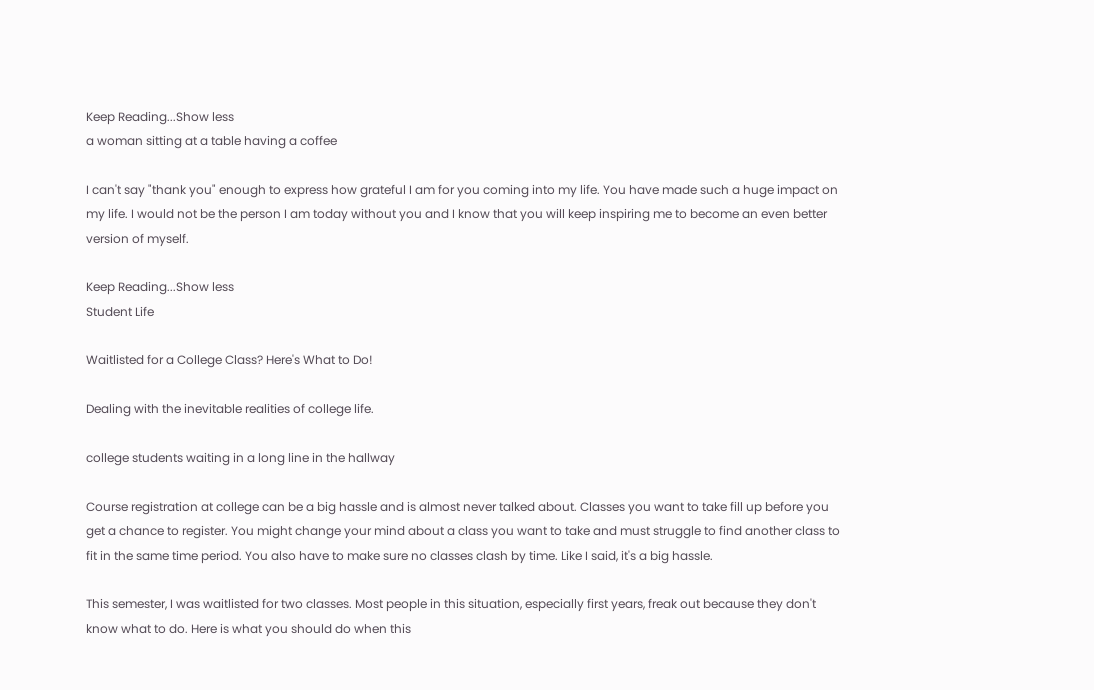Keep Reading...Show less
a woman sitting at a table having a coffee

I can't say "thank you" enough to express how grateful I am for you coming into my life. You have made such a huge impact on my life. I would not be the person I am today without you and I know that you will keep inspiring me to become an even better version of myself.

Keep Reading...Show less
Student Life

Waitlisted for a College Class? Here's What to Do!

Dealing with the inevitable realities of college life.

college students waiting in a long line in the hallway

Course registration at college can be a big hassle and is almost never talked about. Classes you want to take fill up before you get a chance to register. You might change your mind about a class you want to take and must struggle to find another class to fit in the same time period. You also have to make sure no classes clash by time. Like I said, it's a big hassle.

This semester, I was waitlisted for two classes. Most people in this situation, especially first years, freak out because they don't know what to do. Here is what you should do when this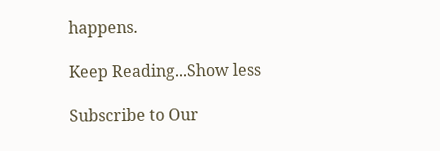happens.

Keep Reading...Show less

Subscribe to Our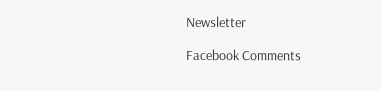Newsletter

Facebook Comments